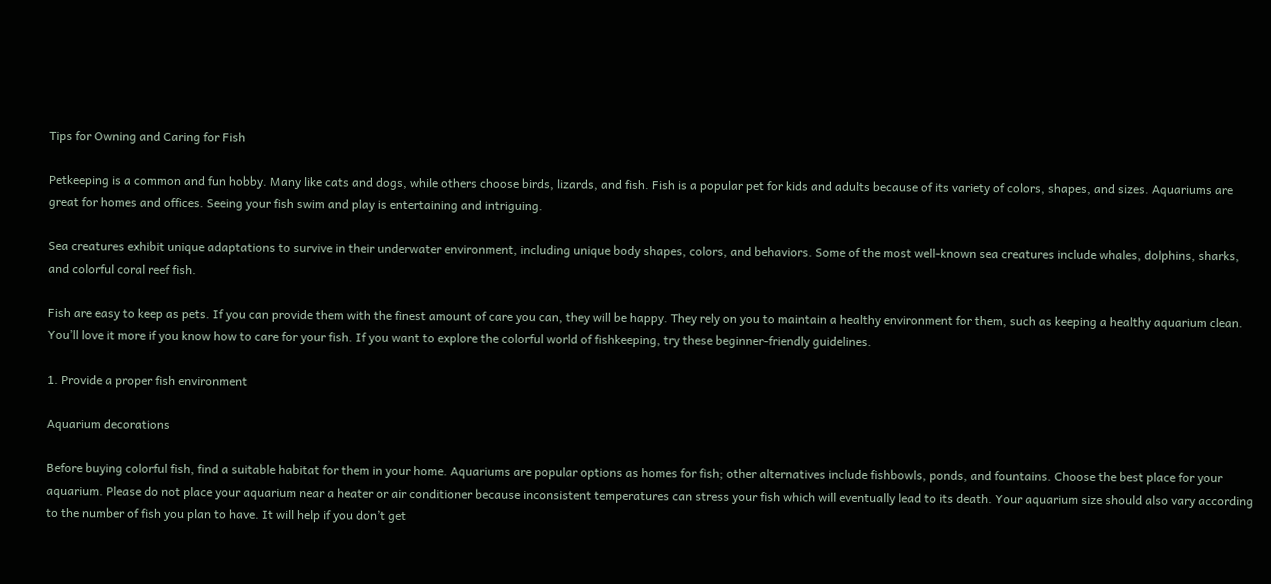Tips for Owning and Caring for Fish

Petkeeping is a common and fun hobby. Many like cats and dogs, while others choose birds, lizards, and fish. Fish is a popular pet for kids and adults because of its variety of colors, shapes, and sizes. Aquariums are great for homes and offices. Seeing your fish swim and play is entertaining and intriguing.

Sea creatures exhibit unique adaptations to survive in their underwater environment, including unique body shapes, colors, and behaviors. Some of the most well-known sea creatures include whales, dolphins, sharks, and colorful coral reef fish.

Fish are easy to keep as pets. If you can provide them with the finest amount of care you can, they will be happy. They rely on you to maintain a healthy environment for them, such as keeping a healthy aquarium clean. You’ll love it more if you know how to care for your fish. If you want to explore the colorful world of fishkeeping, try these beginner-friendly guidelines.

1. Provide a proper fish environment

Aquarium decorations

Before buying colorful fish, find a suitable habitat for them in your home. Aquariums are popular options as homes for fish; other alternatives include fishbowls, ponds, and fountains. Choose the best place for your aquarium. Please do not place your aquarium near a heater or air conditioner because inconsistent temperatures can stress your fish which will eventually lead to its death. Your aquarium size should also vary according to the number of fish you plan to have. It will help if you don’t get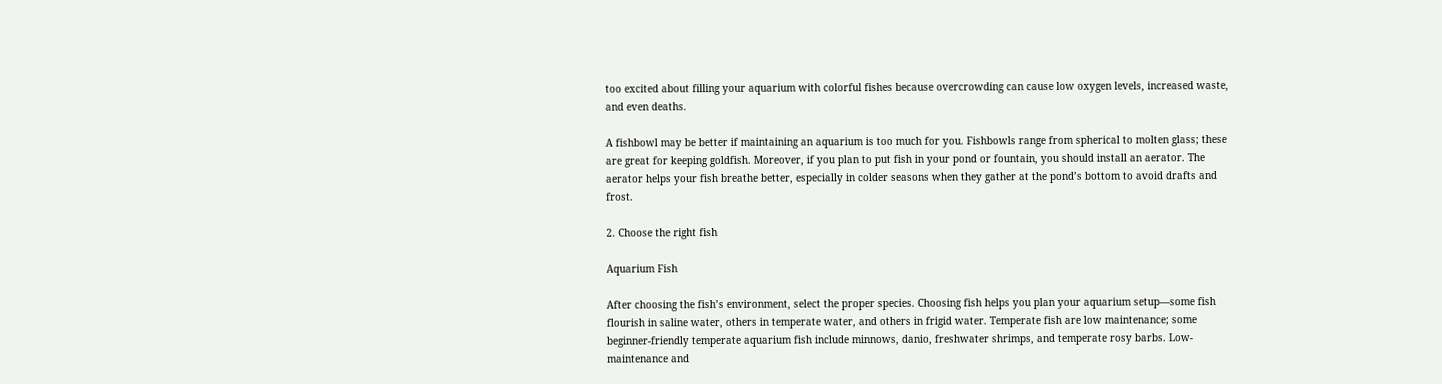too excited about filling your aquarium with colorful fishes because overcrowding can cause low oxygen levels, increased waste, and even deaths.

A fishbowl may be better if maintaining an aquarium is too much for you. Fishbowls range from spherical to molten glass; these are great for keeping goldfish. Moreover, if you plan to put fish in your pond or fountain, you should install an aerator. The aerator helps your fish breathe better, especially in colder seasons when they gather at the pond’s bottom to avoid drafts and frost.

2. Choose the right fish

Aquarium Fish

After choosing the fish’s environment, select the proper species. Choosing fish helps you plan your aquarium setup—some fish flourish in saline water, others in temperate water, and others in frigid water. Temperate fish are low maintenance; some beginner-friendly temperate aquarium fish include minnows, danio, freshwater shrimps, and temperate rosy barbs. Low-maintenance and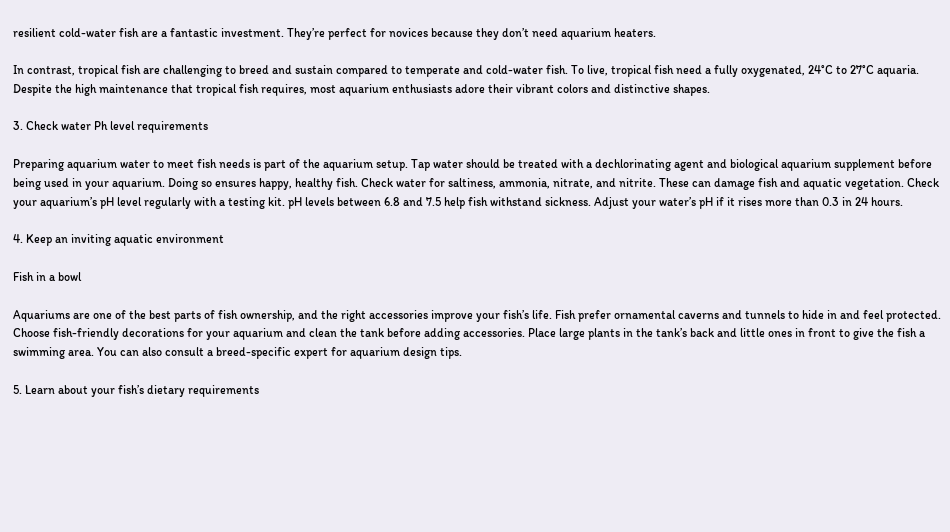resilient cold-water fish are a fantastic investment. They’re perfect for novices because they don’t need aquarium heaters.

In contrast, tropical fish are challenging to breed and sustain compared to temperate and cold-water fish. To live, tropical fish need a fully oxygenated, 24°C to 27°C aquaria. Despite the high maintenance that tropical fish requires, most aquarium enthusiasts adore their vibrant colors and distinctive shapes.

3. Check water Ph level requirements

Preparing aquarium water to meet fish needs is part of the aquarium setup. Tap water should be treated with a dechlorinating agent and biological aquarium supplement before being used in your aquarium. Doing so ensures happy, healthy fish. Check water for saltiness, ammonia, nitrate, and nitrite. These can damage fish and aquatic vegetation. Check your aquarium’s pH level regularly with a testing kit. pH levels between 6.8 and 7.5 help fish withstand sickness. Adjust your water’s pH if it rises more than 0.3 in 24 hours.

4. Keep an inviting aquatic environment

Fish in a bowl

Aquariums are one of the best parts of fish ownership, and the right accessories improve your fish’s life. Fish prefer ornamental caverns and tunnels to hide in and feel protected. Choose fish-friendly decorations for your aquarium and clean the tank before adding accessories. Place large plants in the tank’s back and little ones in front to give the fish a swimming area. You can also consult a breed-specific expert for aquarium design tips.

5. Learn about your fish’s dietary requirements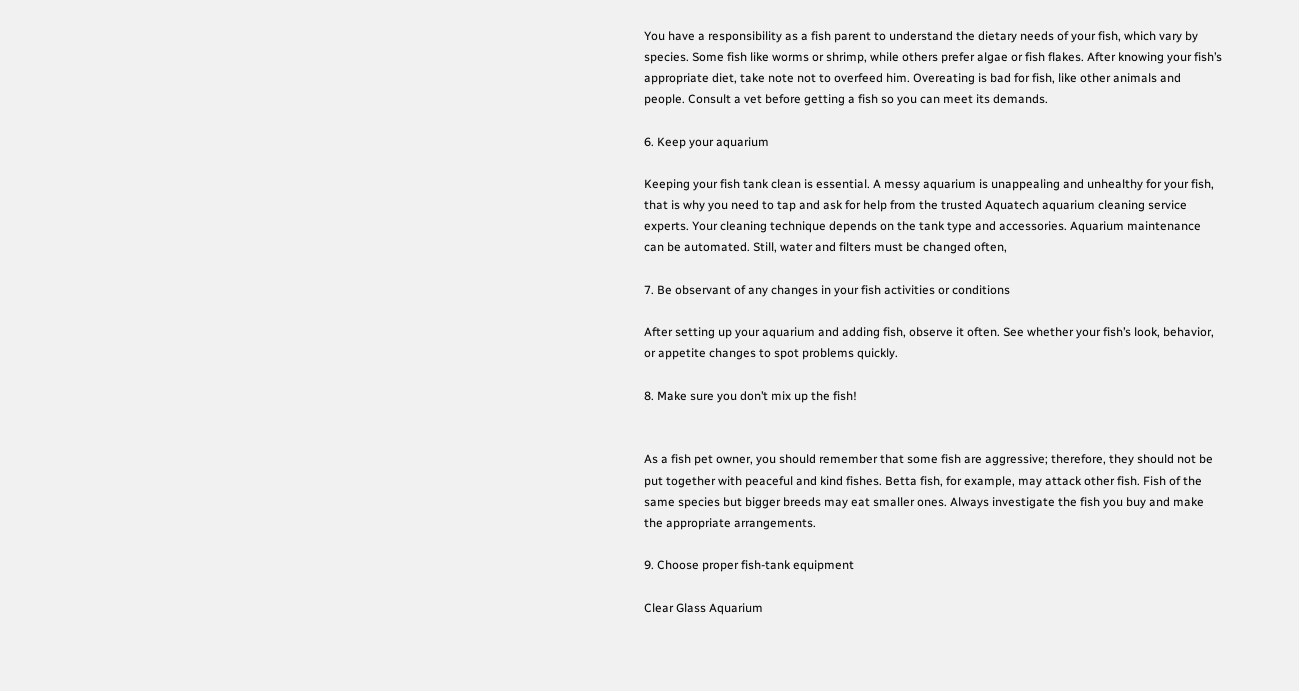You have a responsibility as a fish parent to understand the dietary needs of your fish, which vary by species. Some fish like worms or shrimp, while others prefer algae or fish flakes. After knowing your fish’s appropriate diet, take note not to overfeed him. Overeating is bad for fish, like other animals and people. Consult a vet before getting a fish so you can meet its demands.

6. Keep your aquarium

Keeping your fish tank clean is essential. A messy aquarium is unappealing and unhealthy for your fish, that is why you need to tap and ask for help from the trusted Aquatech aquarium cleaning service experts. Your cleaning technique depends on the tank type and accessories. Aquarium maintenance can be automated. Still, water and filters must be changed often,

7. Be observant of any changes in your fish activities or conditions

After setting up your aquarium and adding fish, observe it often. See whether your fish’s look, behavior, or appetite changes to spot problems quickly.

8. Make sure you don’t mix up the fish!


As a fish pet owner, you should remember that some fish are aggressive; therefore, they should not be put together with peaceful and kind fishes. Betta fish, for example, may attack other fish. Fish of the same species but bigger breeds may eat smaller ones. Always investigate the fish you buy and make the appropriate arrangements.

9. Choose proper fish-tank equipment

Clear Glass Aquarium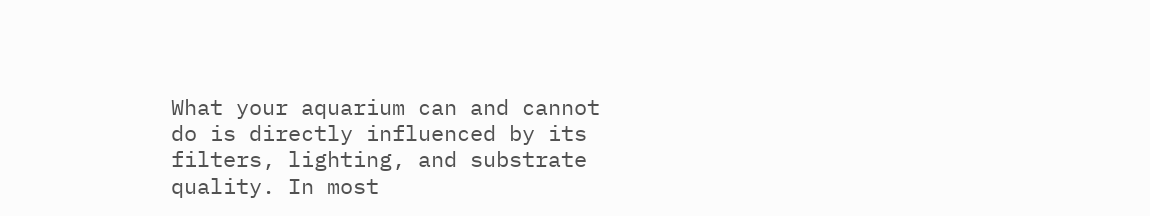What your aquarium can and cannot do is directly influenced by its filters, lighting, and substrate quality. In most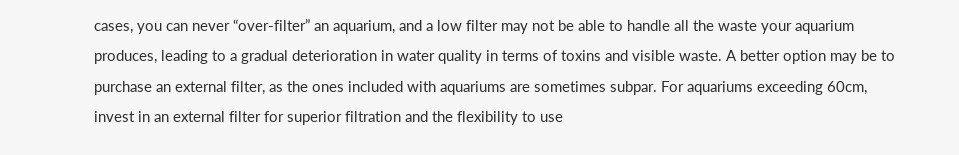cases, you can never “over-filter” an aquarium, and a low filter may not be able to handle all the waste your aquarium produces, leading to a gradual deterioration in water quality in terms of toxins and visible waste. A better option may be to purchase an external filter, as the ones included with aquariums are sometimes subpar. For aquariums exceeding 60cm, invest in an external filter for superior filtration and the flexibility to use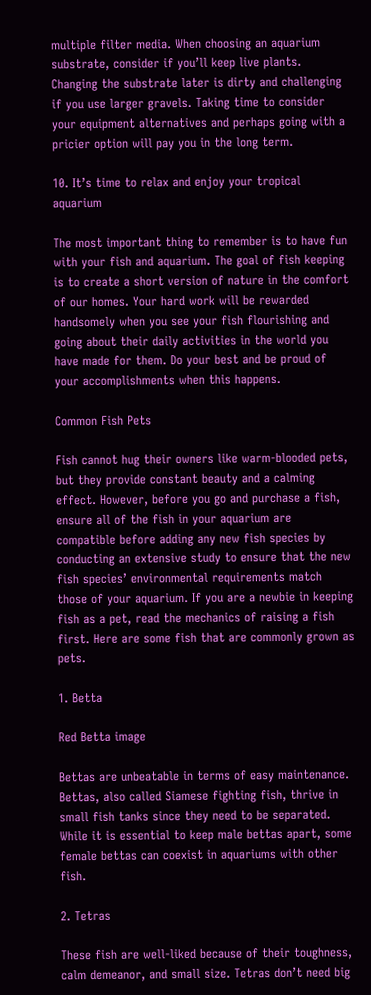multiple filter media. When choosing an aquarium substrate, consider if you’ll keep live plants. Changing the substrate later is dirty and challenging if you use larger gravels. Taking time to consider your equipment alternatives and perhaps going with a pricier option will pay you in the long term.

10. It’s time to relax and enjoy your tropical aquarium

The most important thing to remember is to have fun with your fish and aquarium. The goal of fish keeping is to create a short version of nature in the comfort of our homes. Your hard work will be rewarded handsomely when you see your fish flourishing and going about their daily activities in the world you have made for them. Do your best and be proud of your accomplishments when this happens.

Common Fish Pets

Fish cannot hug their owners like warm-blooded pets, but they provide constant beauty and a calming effect. However, before you go and purchase a fish, ensure all of the fish in your aquarium are compatible before adding any new fish species by conducting an extensive study to ensure that the new fish species’ environmental requirements match those of your aquarium. If you are a newbie in keeping fish as a pet, read the mechanics of raising a fish first. Here are some fish that are commonly grown as pets.

1. Betta

Red Betta image

Bettas are unbeatable in terms of easy maintenance. Bettas, also called Siamese fighting fish, thrive in small fish tanks since they need to be separated. While it is essential to keep male bettas apart, some female bettas can coexist in aquariums with other fish.

2. Tetras

These fish are well-liked because of their toughness, calm demeanor, and small size. Tetras don’t need big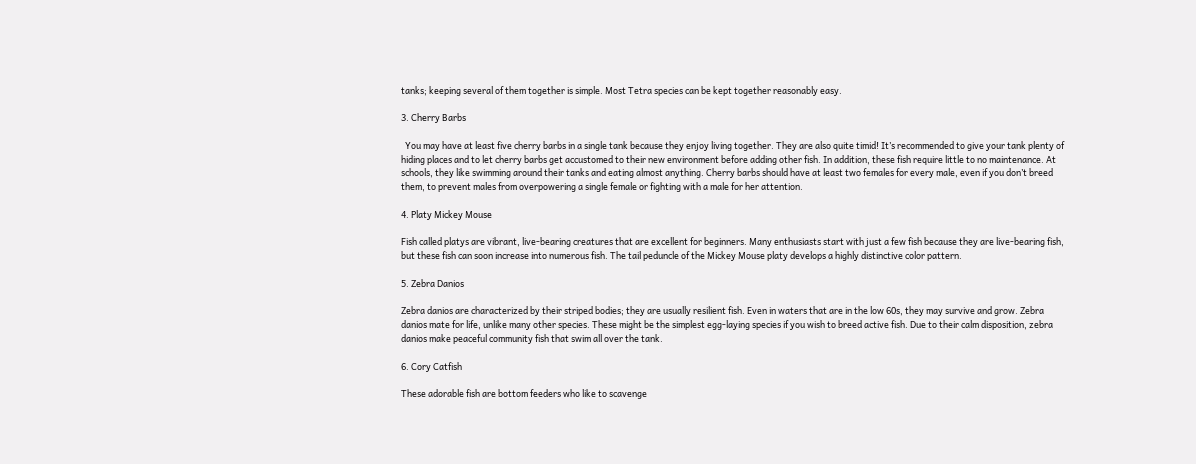tanks; keeping several of them together is simple. Most Tetra species can be kept together reasonably easy.

3. Cherry Barbs

  You may have at least five cherry barbs in a single tank because they enjoy living together. They are also quite timid! It’s recommended to give your tank plenty of hiding places and to let cherry barbs get accustomed to their new environment before adding other fish. In addition, these fish require little to no maintenance. At schools, they like swimming around their tanks and eating almost anything. Cherry barbs should have at least two females for every male, even if you don’t breed them, to prevent males from overpowering a single female or fighting with a male for her attention.

4. Platy Mickey Mouse

Fish called platys are vibrant, live-bearing creatures that are excellent for beginners. Many enthusiasts start with just a few fish because they are live-bearing fish, but these fish can soon increase into numerous fish. The tail peduncle of the Mickey Mouse platy develops a highly distinctive color pattern.

5. Zebra Danios

Zebra danios are characterized by their striped bodies; they are usually resilient fish. Even in waters that are in the low 60s, they may survive and grow. Zebra danios mate for life, unlike many other species. These might be the simplest egg-laying species if you wish to breed active fish. Due to their calm disposition, zebra danios make peaceful community fish that swim all over the tank.

6. Cory Catfish

These adorable fish are bottom feeders who like to scavenge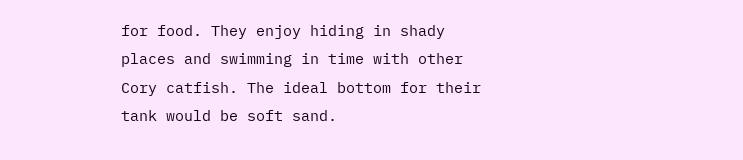for food. They enjoy hiding in shady places and swimming in time with other Cory catfish. The ideal bottom for their tank would be soft sand.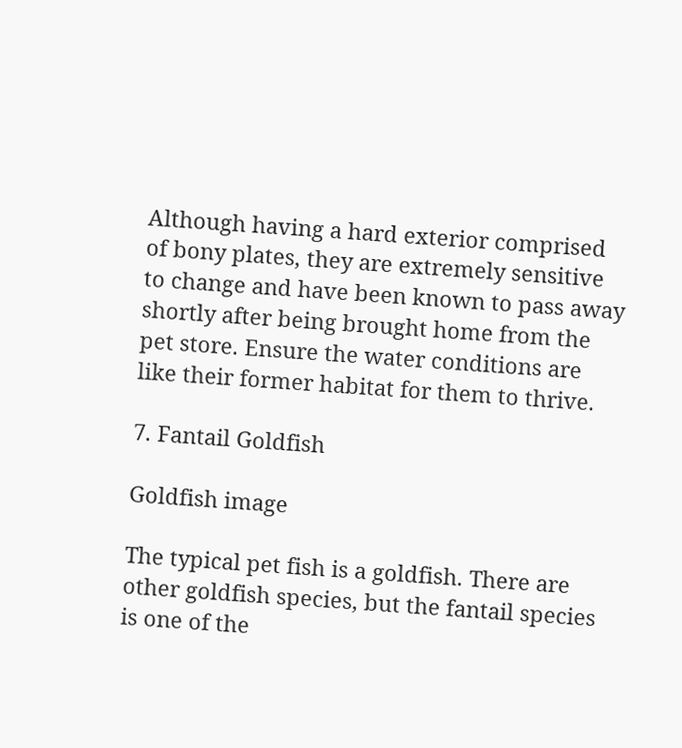Although having a hard exterior comprised of bony plates, they are extremely sensitive to change and have been known to pass away shortly after being brought home from the pet store. Ensure the water conditions are like their former habitat for them to thrive.

7. Fantail Goldfish

Goldfish image

The typical pet fish is a goldfish. There are other goldfish species, but the fantail species is one of the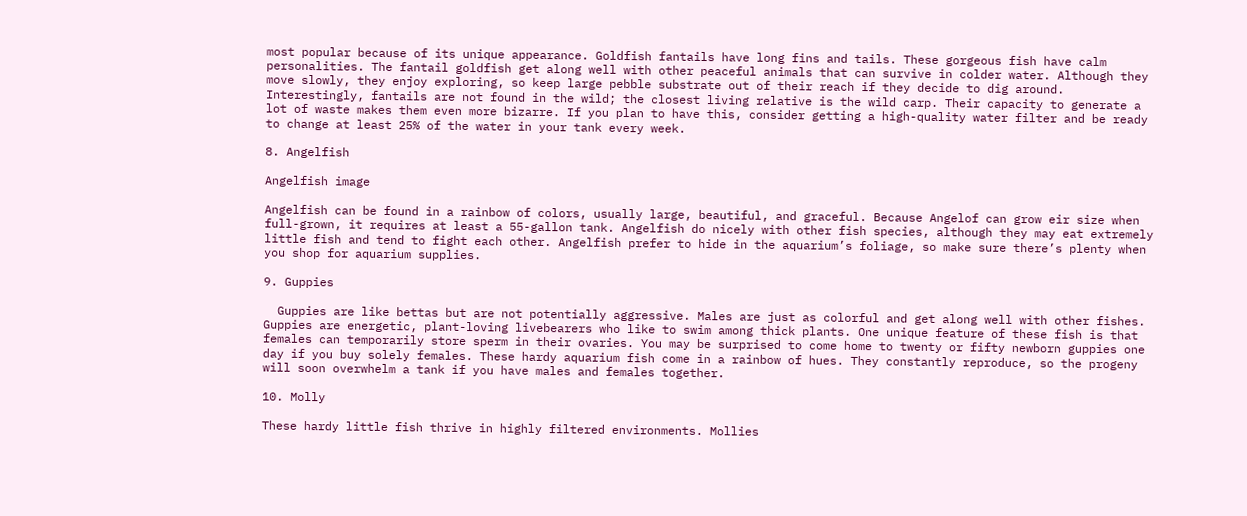most popular because of its unique appearance. Goldfish fantails have long fins and tails. These gorgeous fish have calm personalities. The fantail goldfish get along well with other peaceful animals that can survive in colder water. Although they move slowly, they enjoy exploring, so keep large pebble substrate out of their reach if they decide to dig around. Interestingly, fantails are not found in the wild; the closest living relative is the wild carp. Their capacity to generate a lot of waste makes them even more bizarre. If you plan to have this, consider getting a high-quality water filter and be ready to change at least 25% of the water in your tank every week.

8. Angelfish

Angelfish image

Angelfish can be found in a rainbow of colors, usually large, beautiful, and graceful. Because Angelof can grow eir size when full-grown, it requires at least a 55-gallon tank. Angelfish do nicely with other fish species, although they may eat extremely little fish and tend to fight each other. Angelfish prefer to hide in the aquarium’s foliage, so make sure there’s plenty when you shop for aquarium supplies.

9. Guppies

  Guppies are like bettas but are not potentially aggressive. Males are just as colorful and get along well with other fishes. Guppies are energetic, plant-loving livebearers who like to swim among thick plants. One unique feature of these fish is that females can temporarily store sperm in their ovaries. You may be surprised to come home to twenty or fifty newborn guppies one day if you buy solely females. These hardy aquarium fish come in a rainbow of hues. They constantly reproduce, so the progeny will soon overwhelm a tank if you have males and females together.

10. Molly

These hardy little fish thrive in highly filtered environments. Mollies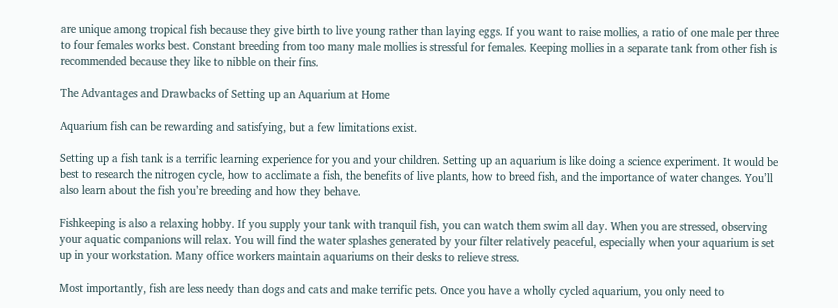are unique among tropical fish because they give birth to live young rather than laying eggs. If you want to raise mollies, a ratio of one male per three to four females works best. Constant breeding from too many male mollies is stressful for females. Keeping mollies in a separate tank from other fish is recommended because they like to nibble on their fins.

The Advantages and Drawbacks of Setting up an Aquarium at Home

Aquarium fish can be rewarding and satisfying, but a few limitations exist.

Setting up a fish tank is a terrific learning experience for you and your children. Setting up an aquarium is like doing a science experiment. It would be best to research the nitrogen cycle, how to acclimate a fish, the benefits of live plants, how to breed fish, and the importance of water changes. You’ll also learn about the fish you’re breeding and how they behave.

Fishkeeping is also a relaxing hobby. If you supply your tank with tranquil fish, you can watch them swim all day. When you are stressed, observing your aquatic companions will relax. You will find the water splashes generated by your filter relatively peaceful, especially when your aquarium is set up in your workstation. Many office workers maintain aquariums on their desks to relieve stress.

Most importantly, fish are less needy than dogs and cats and make terrific pets. Once you have a wholly cycled aquarium, you only need to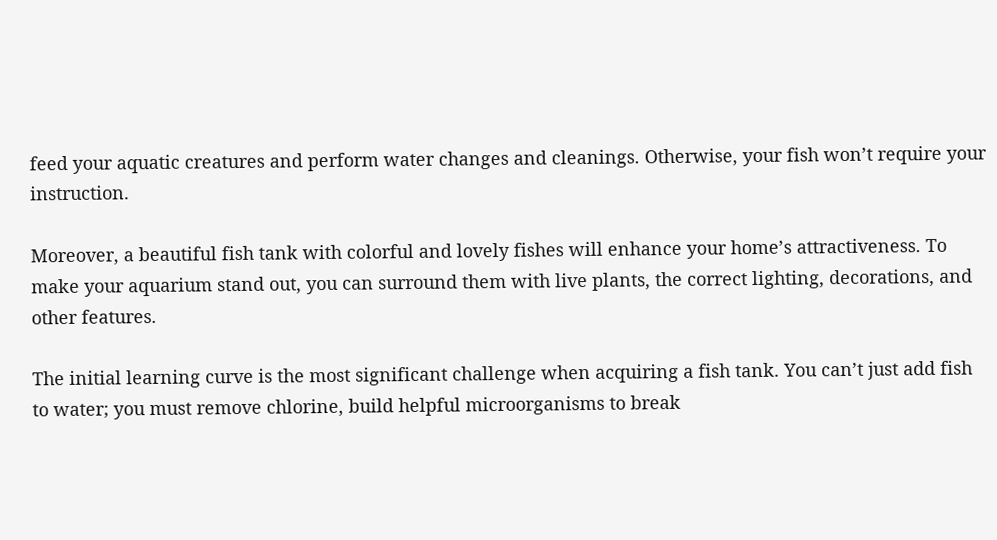feed your aquatic creatures and perform water changes and cleanings. Otherwise, your fish won’t require your instruction.

Moreover, a beautiful fish tank with colorful and lovely fishes will enhance your home’s attractiveness. To make your aquarium stand out, you can surround them with live plants, the correct lighting, decorations, and other features.

The initial learning curve is the most significant challenge when acquiring a fish tank. You can’t just add fish to water; you must remove chlorine, build helpful microorganisms to break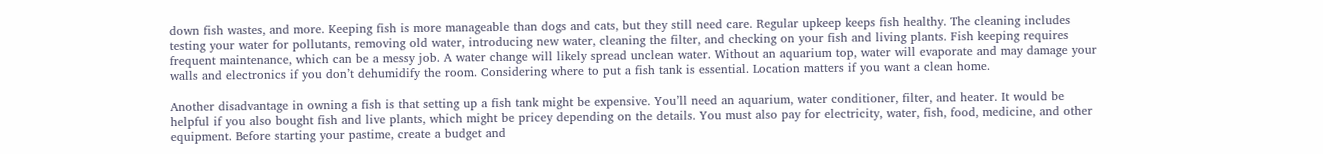down fish wastes, and more. Keeping fish is more manageable than dogs and cats, but they still need care. Regular upkeep keeps fish healthy. The cleaning includes testing your water for pollutants, removing old water, introducing new water, cleaning the filter, and checking on your fish and living plants. Fish keeping requires frequent maintenance, which can be a messy job. A water change will likely spread unclean water. Without an aquarium top, water will evaporate and may damage your walls and electronics if you don’t dehumidify the room. Considering where to put a fish tank is essential. Location matters if you want a clean home.

Another disadvantage in owning a fish is that setting up a fish tank might be expensive. You’ll need an aquarium, water conditioner, filter, and heater. It would be helpful if you also bought fish and live plants, which might be pricey depending on the details. You must also pay for electricity, water, fish, food, medicine, and other equipment. Before starting your pastime, create a budget and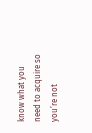know what you need to acquire so you’re not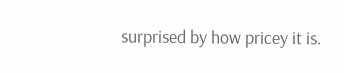surprised by how pricey it is.